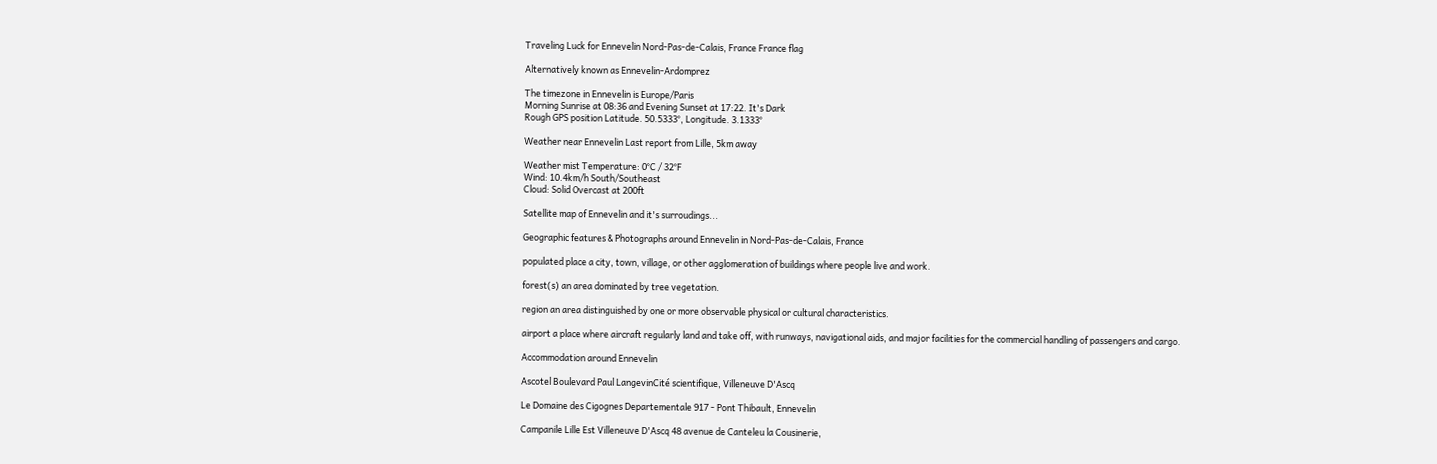Traveling Luck for Ennevelin Nord-Pas-de-Calais, France France flag

Alternatively known as Ennevelin-Ardomprez

The timezone in Ennevelin is Europe/Paris
Morning Sunrise at 08:36 and Evening Sunset at 17:22. It's Dark
Rough GPS position Latitude. 50.5333°, Longitude. 3.1333°

Weather near Ennevelin Last report from Lille, 5km away

Weather mist Temperature: 0°C / 32°F
Wind: 10.4km/h South/Southeast
Cloud: Solid Overcast at 200ft

Satellite map of Ennevelin and it's surroudings...

Geographic features & Photographs around Ennevelin in Nord-Pas-de-Calais, France

populated place a city, town, village, or other agglomeration of buildings where people live and work.

forest(s) an area dominated by tree vegetation.

region an area distinguished by one or more observable physical or cultural characteristics.

airport a place where aircraft regularly land and take off, with runways, navigational aids, and major facilities for the commercial handling of passengers and cargo.

Accommodation around Ennevelin

Ascotel Boulevard Paul LangevinCité scientifique, Villeneuve D'Ascq

Le Domaine des Cigognes Departementale 917 - Pont Thibault, Ennevelin

Campanile Lille Est Villeneuve D'Ascq 48 avenue de Canteleu la Cousinerie,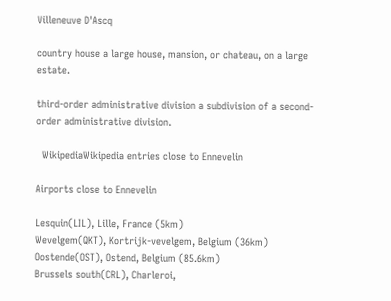Villeneuve D'Ascq

country house a large house, mansion, or chateau, on a large estate.

third-order administrative division a subdivision of a second-order administrative division.

  WikipediaWikipedia entries close to Ennevelin

Airports close to Ennevelin

Lesquin(LIL), Lille, France (5km)
Wevelgem(QKT), Kortrijk-vevelgem, Belgium (36km)
Oostende(OST), Ostend, Belgium (85.6km)
Brussels south(CRL), Charleroi,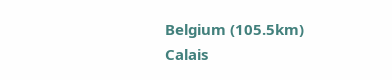Belgium (105.5km)
Calais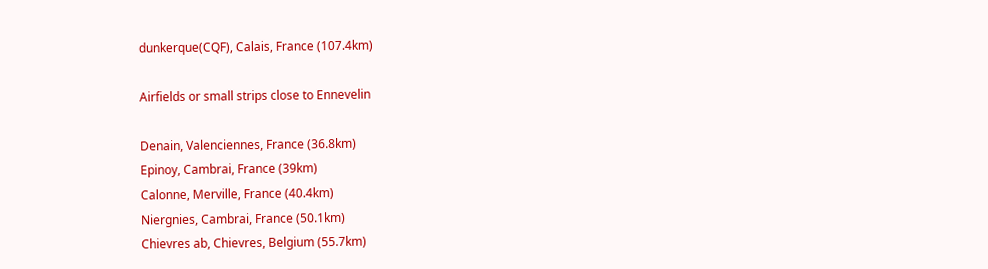dunkerque(CQF), Calais, France (107.4km)

Airfields or small strips close to Ennevelin

Denain, Valenciennes, France (36.8km)
Epinoy, Cambrai, France (39km)
Calonne, Merville, France (40.4km)
Niergnies, Cambrai, France (50.1km)
Chievres ab, Chievres, Belgium (55.7km)